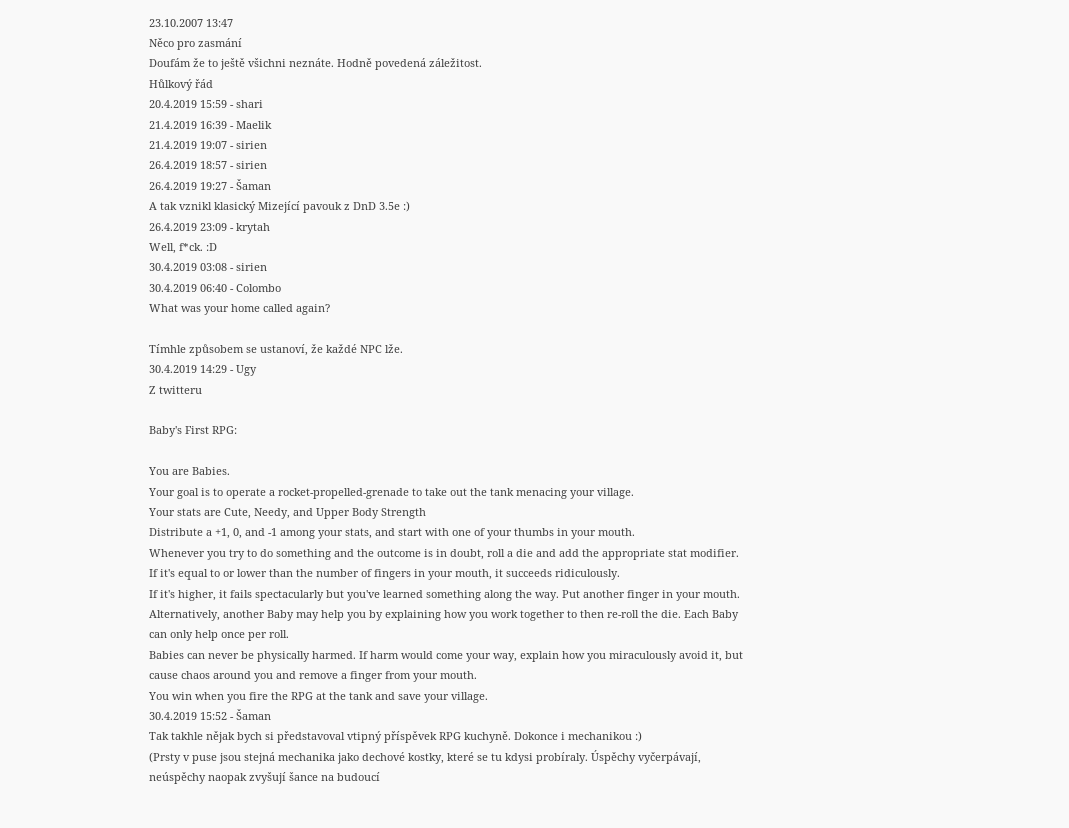23.10.2007 13:47
Něco pro zasmání
Doufám že to ještě všichni neznáte. Hodně povedená záležitost.
Hůlkový řád
20.4.2019 15:59 - shari
21.4.2019 16:39 - Maelik
21.4.2019 19:07 - sirien
26.4.2019 18:57 - sirien
26.4.2019 19:27 - Šaman
A tak vznikl klasický Mizející pavouk z DnD 3.5e :)
26.4.2019 23:09 - krytah
Well, f*ck. :D
30.4.2019 03:08 - sirien
30.4.2019 06:40 - Colombo
What was your home called again?

Tímhle způsobem se ustanoví, že každé NPC lže.
30.4.2019 14:29 - Ugy
Z twitteru

Baby's First RPG:

You are Babies.
Your goal is to operate a rocket-propelled-grenade to take out the tank menacing your village.
Your stats are Cute, Needy, and Upper Body Strength
Distribute a +1, 0, and -1 among your stats, and start with one of your thumbs in your mouth.
Whenever you try to do something and the outcome is in doubt, roll a die and add the appropriate stat modifier.
If it's equal to or lower than the number of fingers in your mouth, it succeeds ridiculously.
If it's higher, it fails spectacularly but you've learned something along the way. Put another finger in your mouth.
Alternatively, another Baby may help you by explaining how you work together to then re-roll the die. Each Baby can only help once per roll.
Babies can never be physically harmed. If harm would come your way, explain how you miraculously avoid it, but cause chaos around you and remove a finger from your mouth.
You win when you fire the RPG at the tank and save your village.
30.4.2019 15:52 - Šaman
Tak takhle nějak bych si představoval vtipný příspěvek RPG kuchyně. Dokonce i mechanikou :)
(Prsty v puse jsou stejná mechanika jako dechové kostky, které se tu kdysi probíraly. Úspěchy vyčerpávají, neúspěchy naopak zvyšují šance na budoucí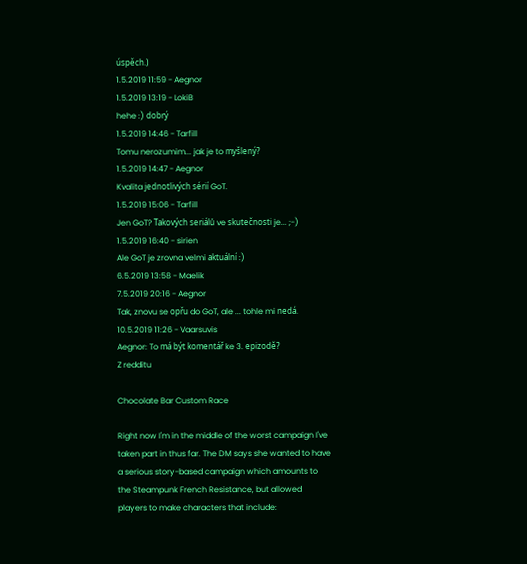úspěch.)
1.5.2019 11:59 - Aegnor
1.5.2019 13:19 - LokiB
hehe :) dobrý
1.5.2019 14:46 - Tarfill
Tomu nerozumim... jak je to myšlený?
1.5.2019 14:47 - Aegnor
Kvalita jednotlivých sérií GoT.
1.5.2019 15:06 - Tarfill
Jen GoT? Takových seriálů ve skutečnosti je... ;-)
1.5.2019 16:40 - sirien
Ale GoT je zrovna velmi aktuální :)
6.5.2019 13:58 - Maelik
7.5.2019 20:16 - Aegnor
Tak, znovu se opřu do GoT, ale ... tohle mi nedá.
10.5.2019 11:26 - Vaarsuvis
Aegnor: To má být komentář ke 3. epizodě?
Z redditu

Chocolate Bar Custom Race

Right now I'm in the middle of the worst campaign I've taken part in thus far. The DM says she wanted to have a serious story-based campaign which amounts to the Steampunk French Resistance, but allowed players to make characters that include: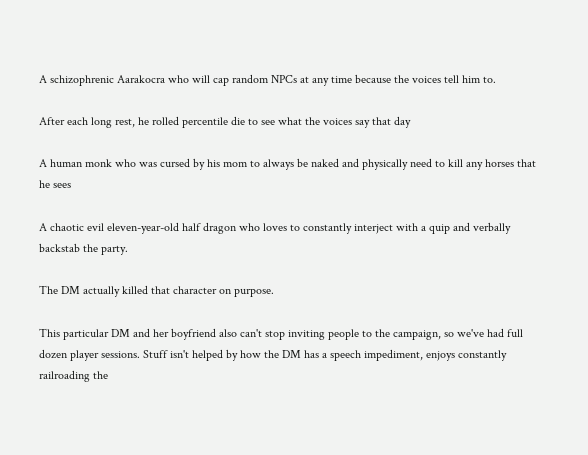A schizophrenic Aarakocra who will cap random NPCs at any time because the voices tell him to.

After each long rest, he rolled percentile die to see what the voices say that day

A human monk who was cursed by his mom to always be naked and physically need to kill any horses that he sees

A chaotic evil eleven-year-old half dragon who loves to constantly interject with a quip and verbally backstab the party.

The DM actually killed that character on purpose.

This particular DM and her boyfriend also can't stop inviting people to the campaign, so we've had full dozen player sessions. Stuff isn't helped by how the DM has a speech impediment, enjoys constantly railroading the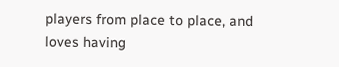players from place to place, and loves having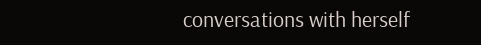conversations with herself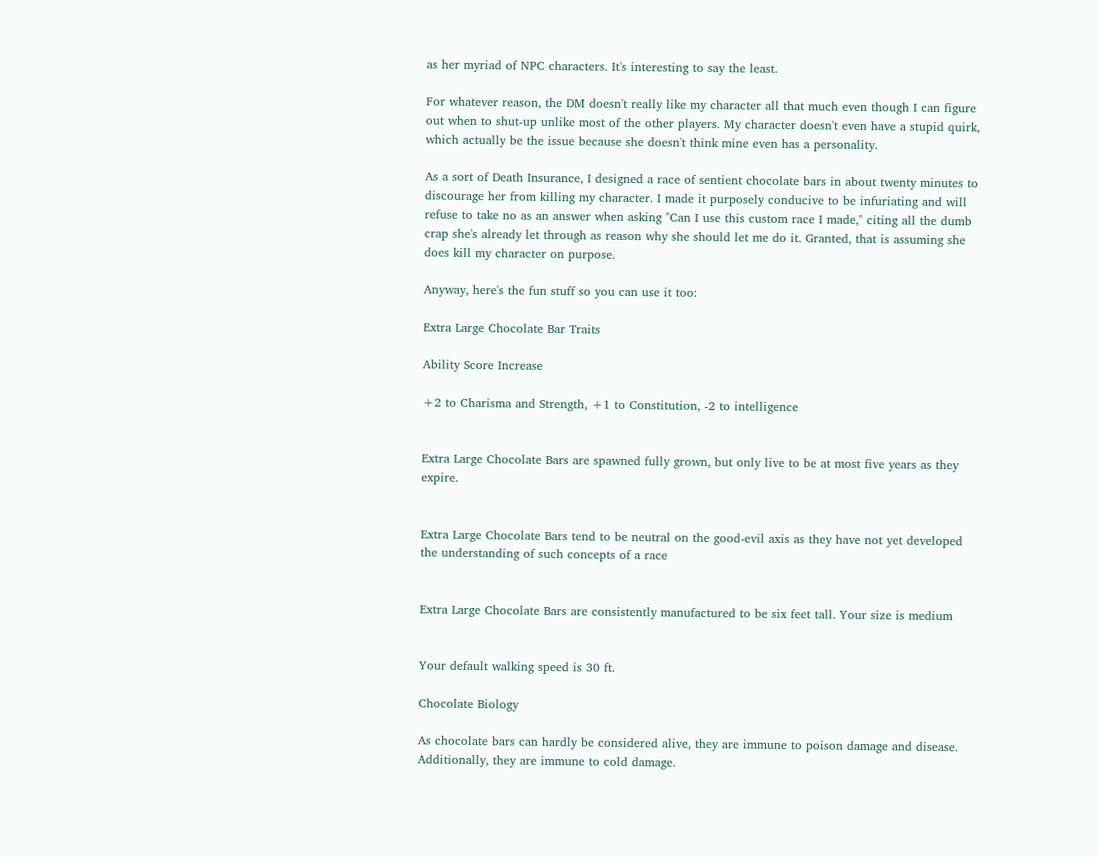as her myriad of NPC characters. It's interesting to say the least.

For whatever reason, the DM doesn't really like my character all that much even though I can figure out when to shut-up unlike most of the other players. My character doesn't even have a stupid quirk, which actually be the issue because she doesn't think mine even has a personality.

As a sort of Death Insurance, I designed a race of sentient chocolate bars in about twenty minutes to discourage her from killing my character. I made it purposely conducive to be infuriating and will refuse to take no as an answer when asking "Can I use this custom race I made," citing all the dumb crap she's already let through as reason why she should let me do it. Granted, that is assuming she does kill my character on purpose.

Anyway, here's the fun stuff so you can use it too:

Extra Large Chocolate Bar Traits

Ability Score Increase

+2 to Charisma and Strength, +1 to Constitution, -2 to intelligence


Extra Large Chocolate Bars are spawned fully grown, but only live to be at most five years as they expire.


Extra Large Chocolate Bars tend to be neutral on the good-evil axis as they have not yet developed the understanding of such concepts of a race


Extra Large Chocolate Bars are consistently manufactured to be six feet tall. Your size is medium


Your default walking speed is 30 ft.

Chocolate Biology

As chocolate bars can hardly be considered alive, they are immune to poison damage and disease. Additionally, they are immune to cold damage.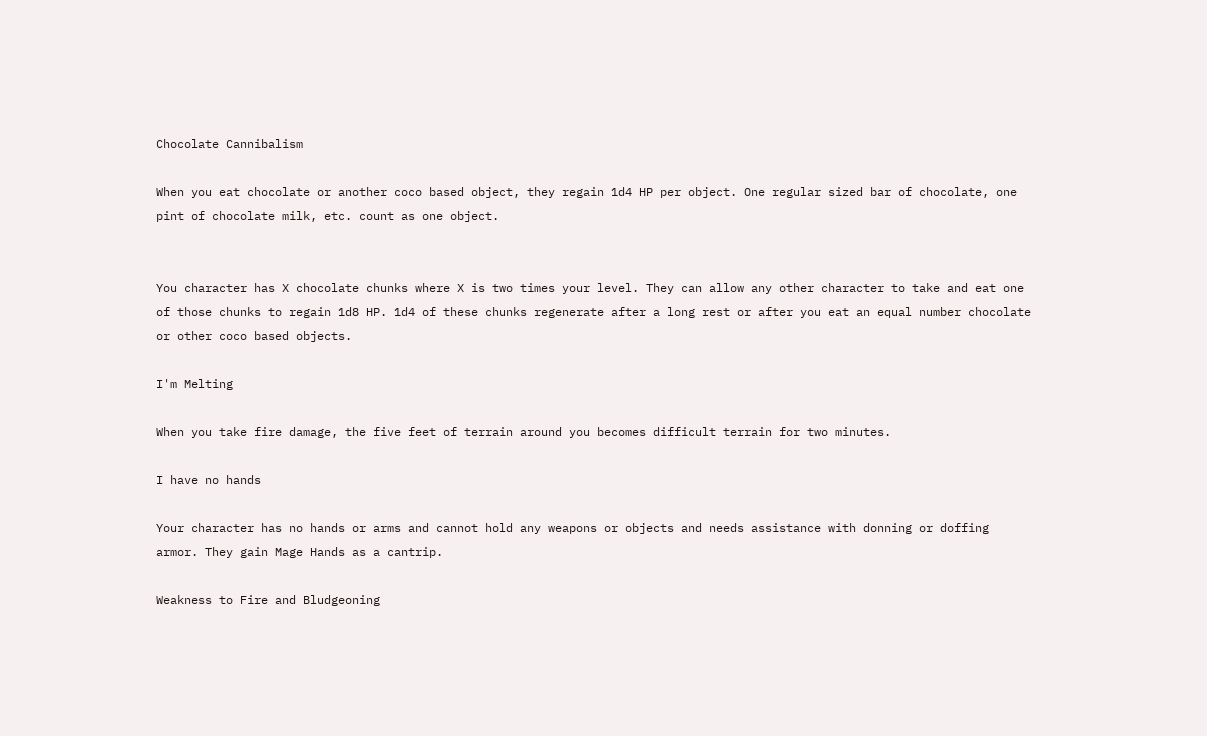Chocolate Cannibalism

When you eat chocolate or another coco based object, they regain 1d4 HP per object. One regular sized bar of chocolate, one pint of chocolate milk, etc. count as one object.


You character has X chocolate chunks where X is two times your level. They can allow any other character to take and eat one of those chunks to regain 1d8 HP. 1d4 of these chunks regenerate after a long rest or after you eat an equal number chocolate or other coco based objects.

I'm Melting

When you take fire damage, the five feet of terrain around you becomes difficult terrain for two minutes.

I have no hands

Your character has no hands or arms and cannot hold any weapons or objects and needs assistance with donning or doffing armor. They gain Mage Hands as a cantrip.

Weakness to Fire and Bludgeoning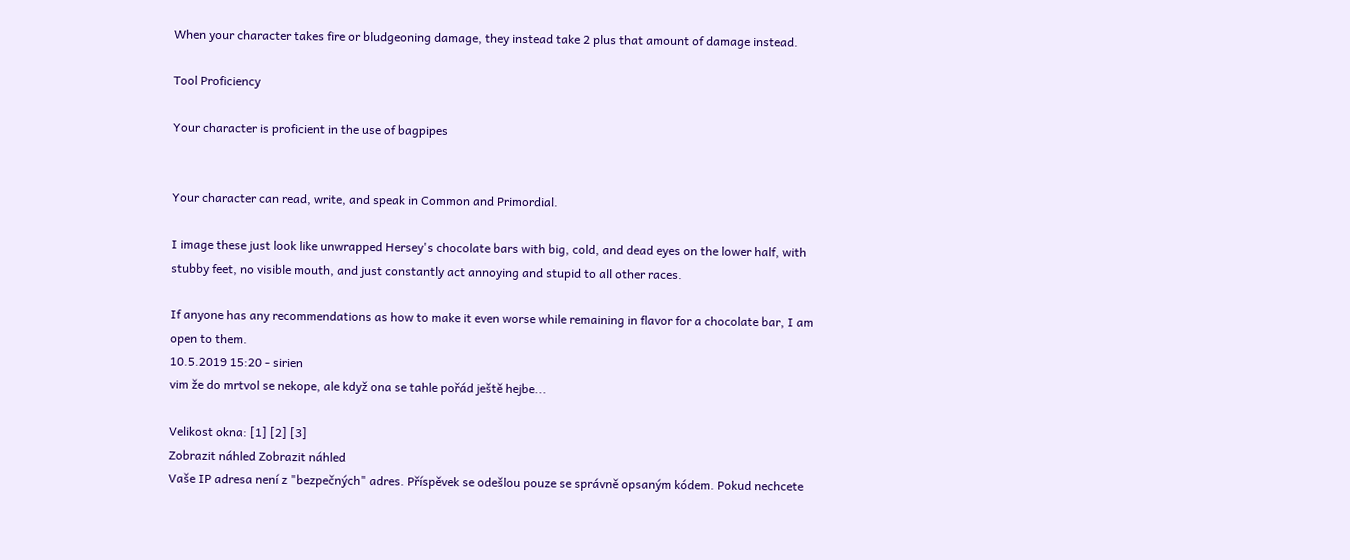When your character takes fire or bludgeoning damage, they instead take 2 plus that amount of damage instead.

Tool Proficiency

Your character is proficient in the use of bagpipes


Your character can read, write, and speak in Common and Primordial.

I image these just look like unwrapped Hersey's chocolate bars with big, cold, and dead eyes on the lower half, with stubby feet, no visible mouth, and just constantly act annoying and stupid to all other races.

If anyone has any recommendations as how to make it even worse while remaining in flavor for a chocolate bar, I am open to them.
10.5.2019 15:20 - sirien
vim že do mrtvol se nekope, ale když ona se tahle pořád ještě hejbe...

Velikost okna: [1] [2] [3]
Zobrazit náhled Zobrazit náhled
Vaše IP adresa není z "bezpečných" adres. Příspěvek se odešlou pouze se správně opsaným kódem. Pokud nechcete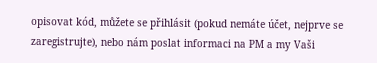opisovat kód, můžete se přihlásit (pokud nemáte účet, nejprve se zaregistrujte), nebo nám poslat informaci na PM a my Vaši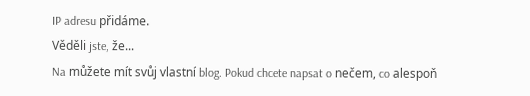IP adresu přidáme.
Věděli jste, že...
Na můžete mít svůj vlastní blog. Pokud chcete napsat o nečem, co alespoň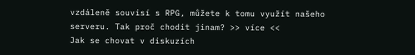vzdáleně souvisí s RPG, můžete k tomu využít našeho serveru. Tak proč chodit jinam? >> více <<
Jak se chovat v diskuzích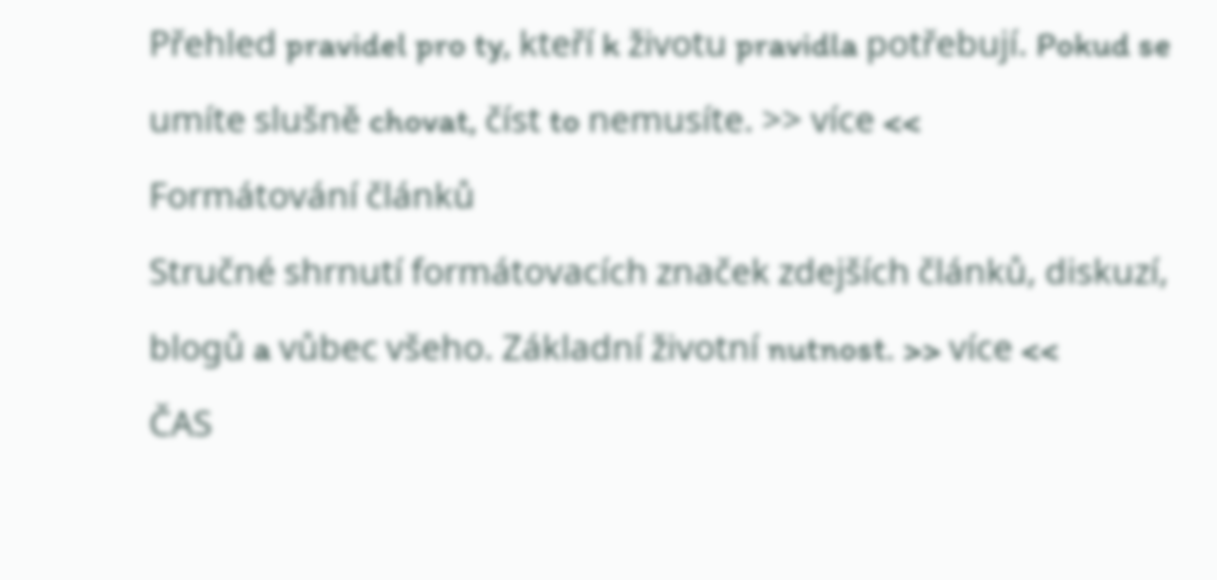Přehled pravidel pro ty, kteří k životu pravidla potřebují. Pokud se umíte slušně chovat, číst to nemusíte. >> více <<
Formátování článků
Stručné shrnutí formátovacích značek zdejších článků, diskuzí, blogů a vůbec všeho. Základní životní nutnost. >> více <<
ČAS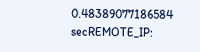0.48389077186584 secREMOTE_IP: